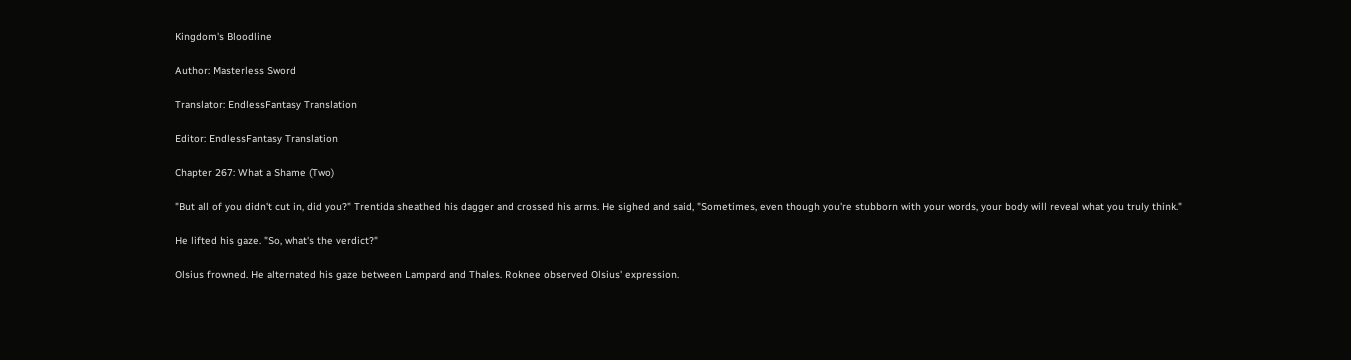Kingdom's Bloodline

Author: Masterless Sword

Translator: EndlessFantasy Translation

Editor: EndlessFantasy Translation

Chapter 267: What a Shame (Two)

"But all of you didn't cut in, did you?" Trentida sheathed his dagger and crossed his arms. He sighed and said, "Sometimes, even though you're stubborn with your words, your body will reveal what you truly think."

He lifted his gaze. "So, what's the verdict?"

Olsius frowned. He alternated his gaze between Lampard and Thales. Roknee observed Olsius' expression.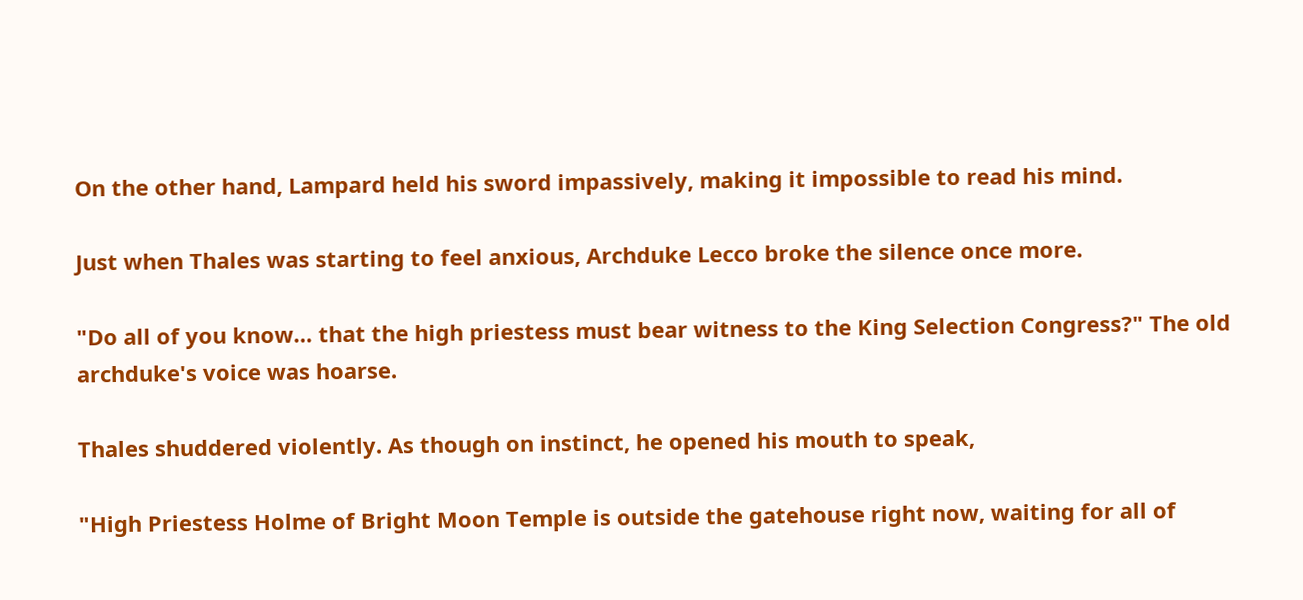On the other hand, Lampard held his sword impassively, making it impossible to read his mind.

Just when Thales was starting to feel anxious, Archduke Lecco broke the silence once more.

"Do all of you know… that the high priestess must bear witness to the King Selection Congress?" The old archduke's voice was hoarse.

Thales shuddered violently. As though on instinct, he opened his mouth to speak,

"High Priestess Holme of Bright Moon Temple is outside the gatehouse right now, waiting for all of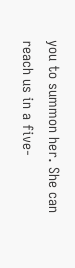you to summon her. She can reach us in a five-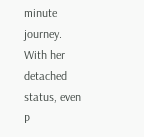minute journey. With her detached status, even P